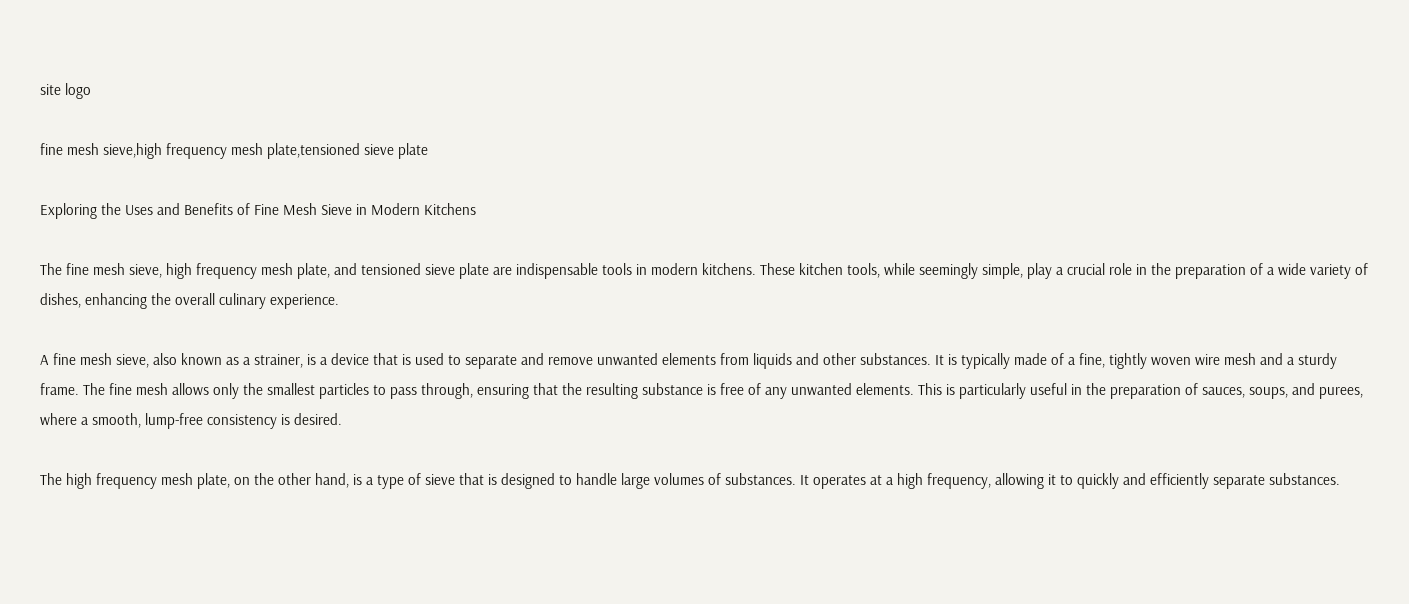site logo

fine mesh sieve,high frequency mesh plate,tensioned sieve plate

Exploring the Uses and Benefits of Fine Mesh Sieve in Modern Kitchens

The fine mesh sieve, high frequency mesh plate, and tensioned sieve plate are indispensable tools in modern kitchens. These kitchen tools, while seemingly simple, play a crucial role in the preparation of a wide variety of dishes, enhancing the overall culinary experience.

A fine mesh sieve, also known as a strainer, is a device that is used to separate and remove unwanted elements from liquids and other substances. It is typically made of a fine, tightly woven wire mesh and a sturdy frame. The fine mesh allows only the smallest particles to pass through, ensuring that the resulting substance is free of any unwanted elements. This is particularly useful in the preparation of sauces, soups, and purees, where a smooth, lump-free consistency is desired.

The high frequency mesh plate, on the other hand, is a type of sieve that is designed to handle large volumes of substances. It operates at a high frequency, allowing it to quickly and efficiently separate substances.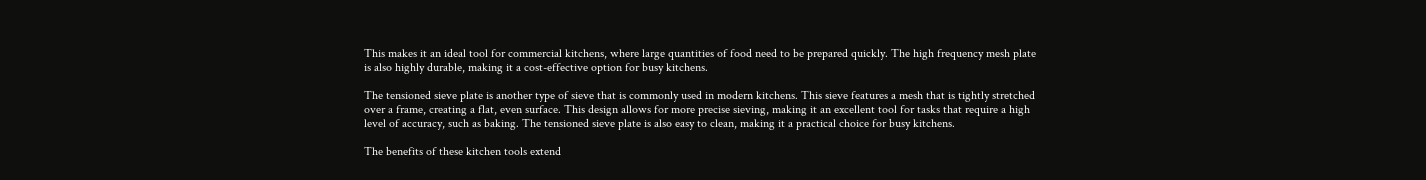This makes it an ideal tool for commercial kitchens, where large quantities of food need to be prepared quickly. The high frequency mesh plate is also highly durable, making it a cost-effective option for busy kitchens.

The tensioned sieve plate is another type of sieve that is commonly used in modern kitchens. This sieve features a mesh that is tightly stretched over a frame, creating a flat, even surface. This design allows for more precise sieving, making it an excellent tool for tasks that require a high level of accuracy, such as baking. The tensioned sieve plate is also easy to clean, making it a practical choice for busy kitchens.

The benefits of these kitchen tools extend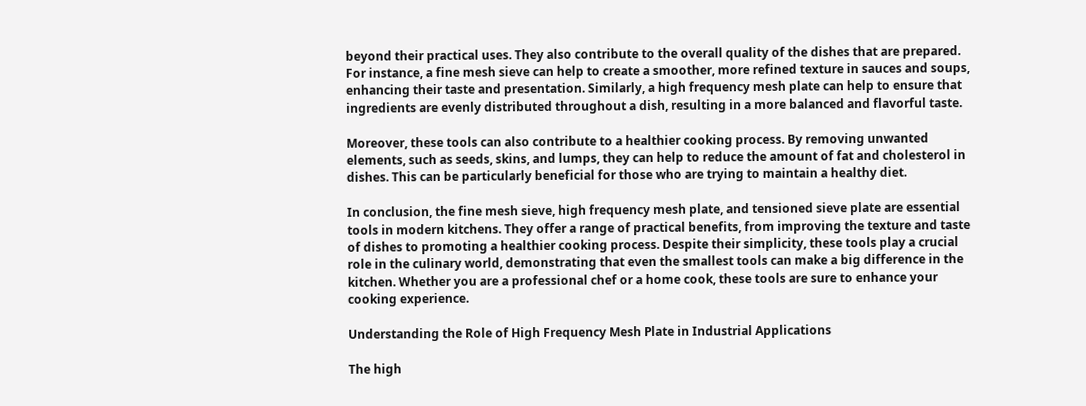beyond their practical uses. They also contribute to the overall quality of the dishes that are prepared. For instance, a fine mesh sieve can help to create a smoother, more refined texture in sauces and soups, enhancing their taste and presentation. Similarly, a high frequency mesh plate can help to ensure that ingredients are evenly distributed throughout a dish, resulting in a more balanced and flavorful taste.

Moreover, these tools can also contribute to a healthier cooking process. By removing unwanted elements, such as seeds, skins, and lumps, they can help to reduce the amount of fat and cholesterol in dishes. This can be particularly beneficial for those who are trying to maintain a healthy diet.

In conclusion, the fine mesh sieve, high frequency mesh plate, and tensioned sieve plate are essential tools in modern kitchens. They offer a range of practical benefits, from improving the texture and taste of dishes to promoting a healthier cooking process. Despite their simplicity, these tools play a crucial role in the culinary world, demonstrating that even the smallest tools can make a big difference in the kitchen. Whether you are a professional chef or a home cook, these tools are sure to enhance your cooking experience.

Understanding the Role of High Frequency Mesh Plate in Industrial Applications

The high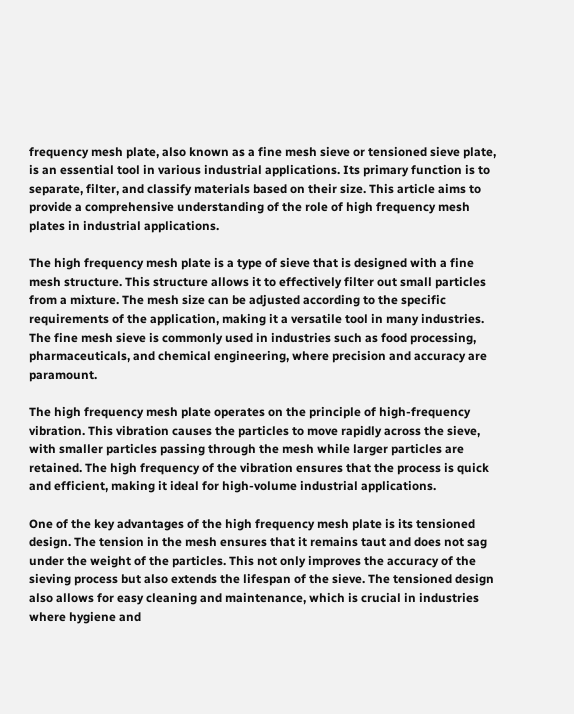frequency mesh plate, also known as a fine mesh sieve or tensioned sieve plate, is an essential tool in various industrial applications. Its primary function is to separate, filter, and classify materials based on their size. This article aims to provide a comprehensive understanding of the role of high frequency mesh plates in industrial applications.

The high frequency mesh plate is a type of sieve that is designed with a fine mesh structure. This structure allows it to effectively filter out small particles from a mixture. The mesh size can be adjusted according to the specific requirements of the application, making it a versatile tool in many industries. The fine mesh sieve is commonly used in industries such as food processing, pharmaceuticals, and chemical engineering, where precision and accuracy are paramount.

The high frequency mesh plate operates on the principle of high-frequency vibration. This vibration causes the particles to move rapidly across the sieve, with smaller particles passing through the mesh while larger particles are retained. The high frequency of the vibration ensures that the process is quick and efficient, making it ideal for high-volume industrial applications.

One of the key advantages of the high frequency mesh plate is its tensioned design. The tension in the mesh ensures that it remains taut and does not sag under the weight of the particles. This not only improves the accuracy of the sieving process but also extends the lifespan of the sieve. The tensioned design also allows for easy cleaning and maintenance, which is crucial in industries where hygiene and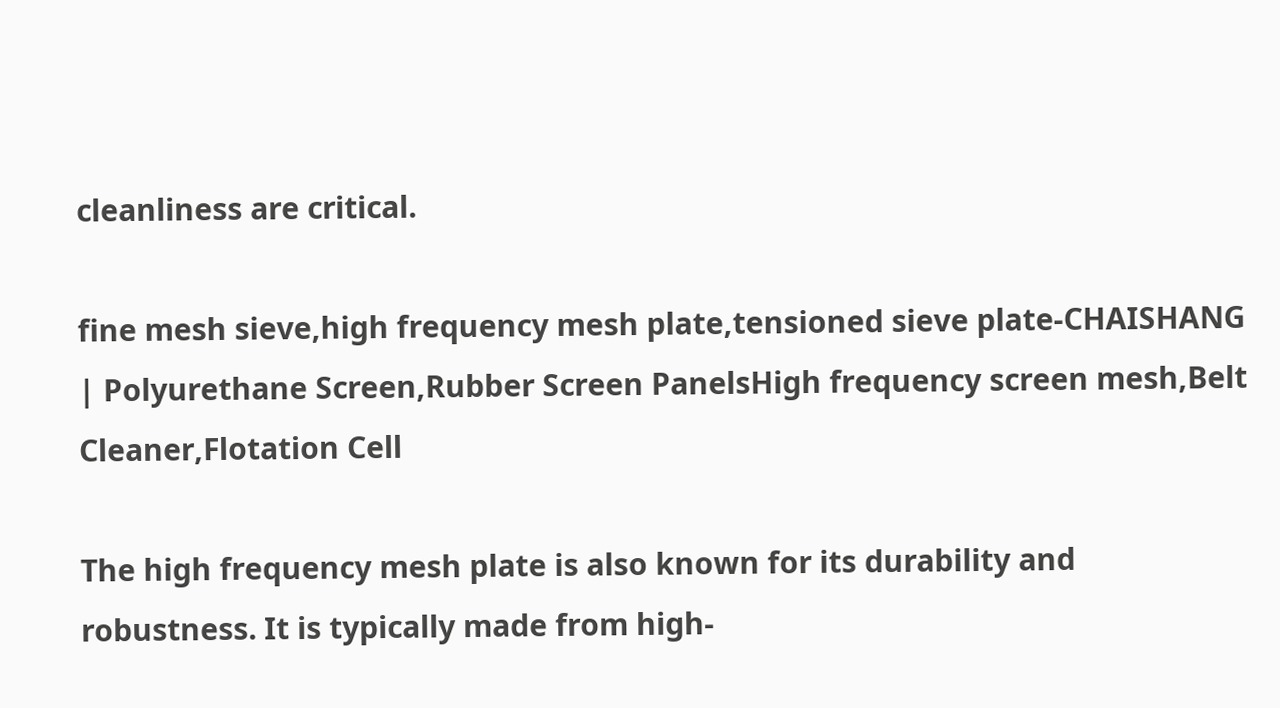cleanliness are critical.

fine mesh sieve,high frequency mesh plate,tensioned sieve plate-CHAISHANG | Polyurethane Screen,Rubber Screen PanelsHigh frequency screen mesh,Belt Cleaner,Flotation Cell

The high frequency mesh plate is also known for its durability and robustness. It is typically made from high-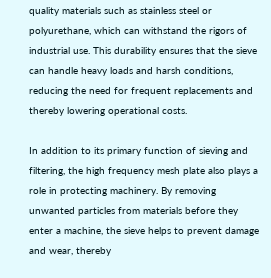quality materials such as stainless steel or polyurethane, which can withstand the rigors of industrial use. This durability ensures that the sieve can handle heavy loads and harsh conditions, reducing the need for frequent replacements and thereby lowering operational costs.

In addition to its primary function of sieving and filtering, the high frequency mesh plate also plays a role in protecting machinery. By removing unwanted particles from materials before they enter a machine, the sieve helps to prevent damage and wear, thereby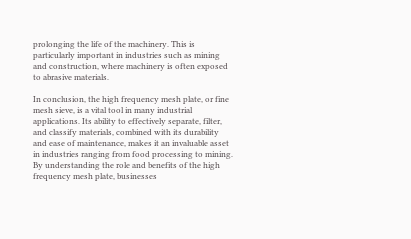prolonging the life of the machinery. This is particularly important in industries such as mining and construction, where machinery is often exposed to abrasive materials.

In conclusion, the high frequency mesh plate, or fine mesh sieve, is a vital tool in many industrial applications. Its ability to effectively separate, filter, and classify materials, combined with its durability and ease of maintenance, makes it an invaluable asset in industries ranging from food processing to mining. By understanding the role and benefits of the high frequency mesh plate, businesses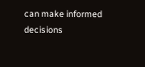can make informed decisions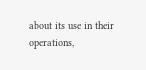about its use in their operations,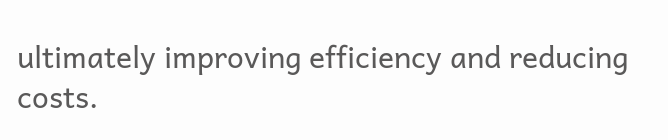ultimately improving efficiency and reducing costs.